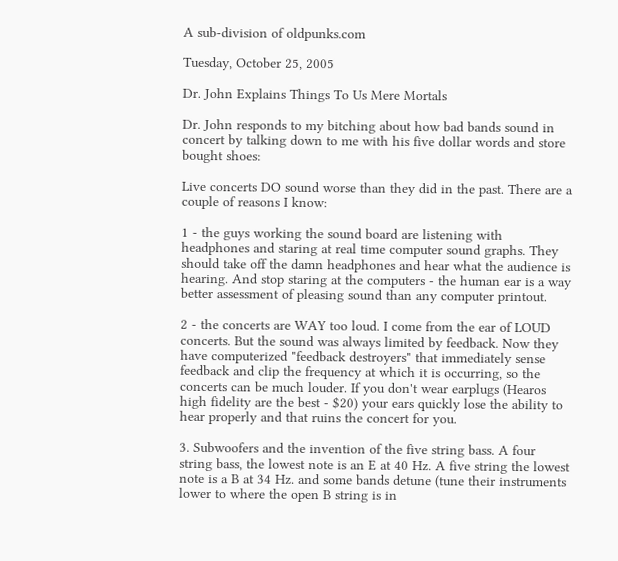A sub-division of oldpunks.com

Tuesday, October 25, 2005

Dr. John Explains Things To Us Mere Mortals

Dr. John responds to my bitching about how bad bands sound in concert by talking down to me with his five dollar words and store bought shoes:

Live concerts DO sound worse than they did in the past. There are a couple of reasons I know:

1 - the guys working the sound board are listening with headphones and staring at real time computer sound graphs. They should take off the damn headphones and hear what the audience is hearing. And stop staring at the computers - the human ear is a way better assessment of pleasing sound than any computer printout.

2 - the concerts are WAY too loud. I come from the ear of LOUD concerts. But the sound was always limited by feedback. Now they have computerized "feedback destroyers" that immediately sense feedback and clip the frequency at which it is occurring, so the concerts can be much louder. If you don't wear earplugs (Hearos high fidelity are the best - $20) your ears quickly lose the ability to hear properly and that ruins the concert for you.

3. Subwoofers and the invention of the five string bass. A four string bass, the lowest note is an E at 40 Hz. A five string the lowest note is a B at 34 Hz. and some bands detune (tune their instruments lower to where the open B string is in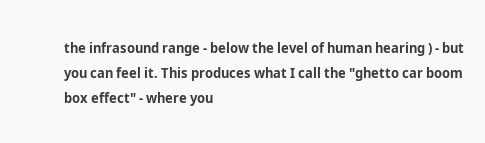the infrasound range - below the level of human hearing ) - but you can feel it. This produces what I call the "ghetto car boom box effect" - where you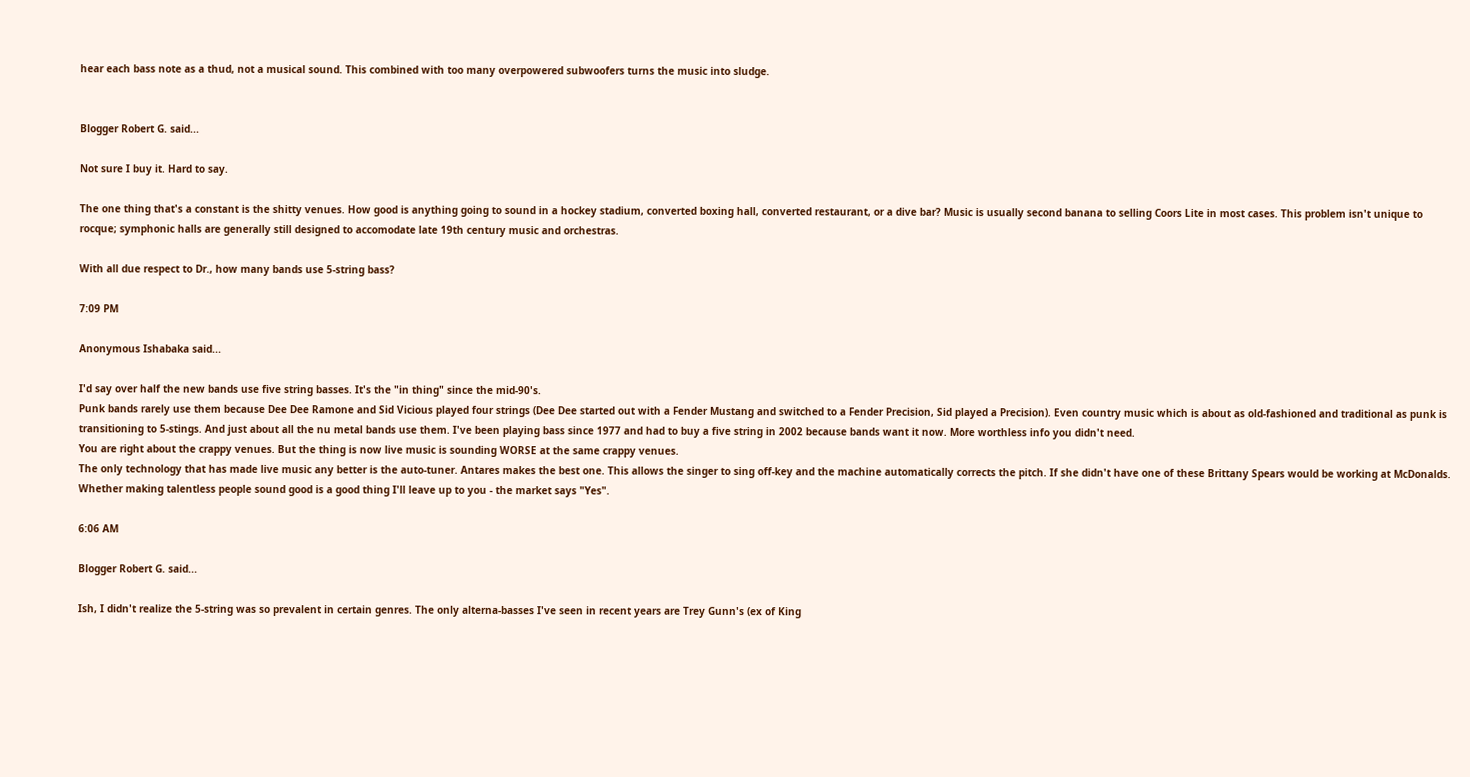hear each bass note as a thud, not a musical sound. This combined with too many overpowered subwoofers turns the music into sludge.


Blogger Robert G. said...

Not sure I buy it. Hard to say.

The one thing that's a constant is the shitty venues. How good is anything going to sound in a hockey stadium, converted boxing hall, converted restaurant, or a dive bar? Music is usually second banana to selling Coors Lite in most cases. This problem isn't unique to rocque; symphonic halls are generally still designed to accomodate late 19th century music and orchestras.

With all due respect to Dr., how many bands use 5-string bass?

7:09 PM

Anonymous Ishabaka said...

I'd say over half the new bands use five string basses. It's the "in thing" since the mid-90's.
Punk bands rarely use them because Dee Dee Ramone and Sid Vicious played four strings (Dee Dee started out with a Fender Mustang and switched to a Fender Precision, Sid played a Precision). Even country music which is about as old-fashioned and traditional as punk is transitioning to 5-stings. And just about all the nu metal bands use them. I've been playing bass since 1977 and had to buy a five string in 2002 because bands want it now. More worthless info you didn't need.
You are right about the crappy venues. But the thing is now live music is sounding WORSE at the same crappy venues.
The only technology that has made live music any better is the auto-tuner. Antares makes the best one. This allows the singer to sing off-key and the machine automatically corrects the pitch. If she didn't have one of these Brittany Spears would be working at McDonalds. Whether making talentless people sound good is a good thing I'll leave up to you - the market says "Yes".

6:06 AM

Blogger Robert G. said...

Ish, I didn't realize the 5-string was so prevalent in certain genres. The only alterna-basses I've seen in recent years are Trey Gunn's (ex of King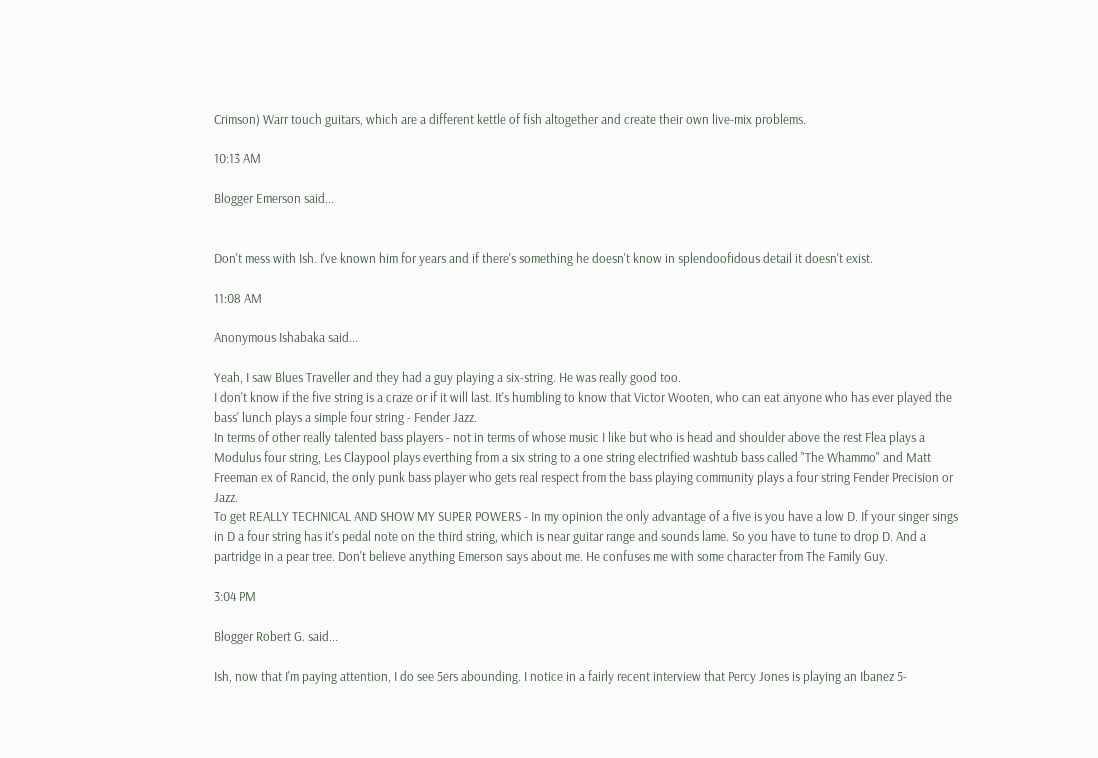Crimson) Warr touch guitars, which are a different kettle of fish altogether and create their own live-mix problems.

10:13 AM

Blogger Emerson said...


Don't mess with Ish. I've known him for years and if there's something he doesn't know in splendoofidous detail it doesn't exist.

11:08 AM

Anonymous Ishabaka said...

Yeah, I saw Blues Traveller and they had a guy playing a six-string. He was really good too.
I don't know if the five string is a craze or if it will last. It's humbling to know that Victor Wooten, who can eat anyone who has ever played the bass' lunch plays a simple four string - Fender Jazz.
In terms of other really talented bass players - not in terms of whose music I like but who is head and shoulder above the rest Flea plays a Modulus four string, Les Claypool plays everthing from a six string to a one string electrified washtub bass called "The Whammo" and Matt Freeman ex of Rancid, the only punk bass player who gets real respect from the bass playing community plays a four string Fender Precision or Jazz.
To get REALLY TECHNICAL AND SHOW MY SUPER POWERS - In my opinion the only advantage of a five is you have a low D. If your singer sings in D a four string has it's pedal note on the third string, which is near guitar range and sounds lame. So you have to tune to drop D. And a partridge in a pear tree. Don't believe anything Emerson says about me. He confuses me with some character from The Family Guy.

3:04 PM

Blogger Robert G. said...

Ish, now that I'm paying attention, I do see 5ers abounding. I notice in a fairly recent interview that Percy Jones is playing an Ibanez 5-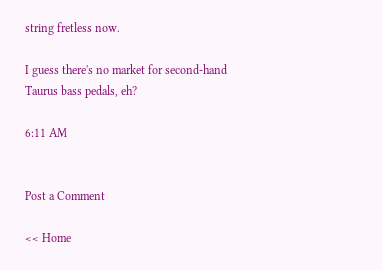string fretless now.

I guess there's no market for second-hand Taurus bass pedals, eh?

6:11 AM


Post a Comment

<< Home